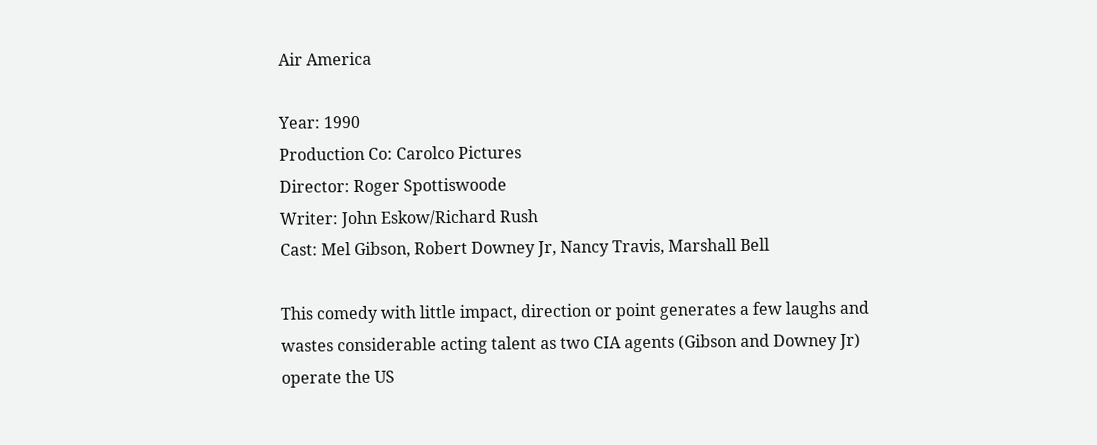Air America

Year: 1990
Production Co: Carolco Pictures
Director: Roger Spottiswoode
Writer: John Eskow/Richard Rush
Cast: Mel Gibson, Robert Downey Jr, Nancy Travis, Marshall Bell

This comedy with little impact, direction or point generates a few laughs and wastes considerable acting talent as two CIA agents (Gibson and Downey Jr) operate the US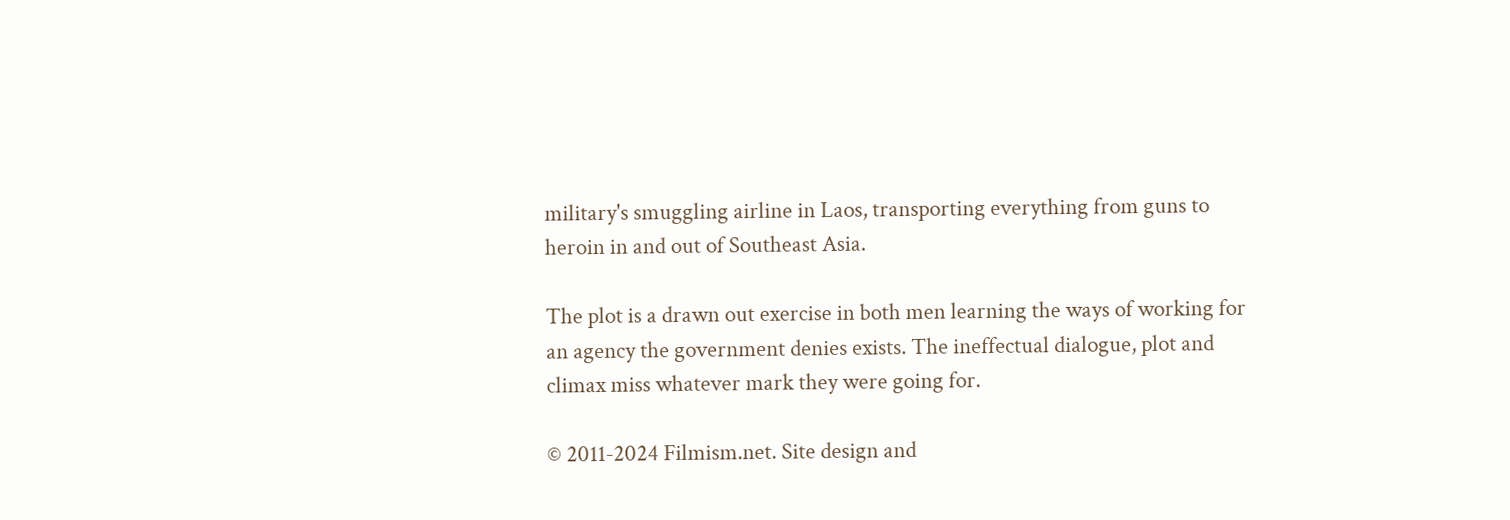military's smuggling airline in Laos, transporting everything from guns to heroin in and out of Southeast Asia.

The plot is a drawn out exercise in both men learning the ways of working for an agency the government denies exists. The ineffectual dialogue, plot and climax miss whatever mark they were going for.

© 2011-2024 Filmism.net. Site design and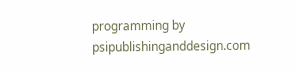programming by psipublishinganddesign.com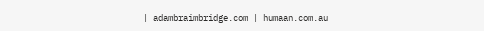| adambraimbridge.com | humaan.com.au